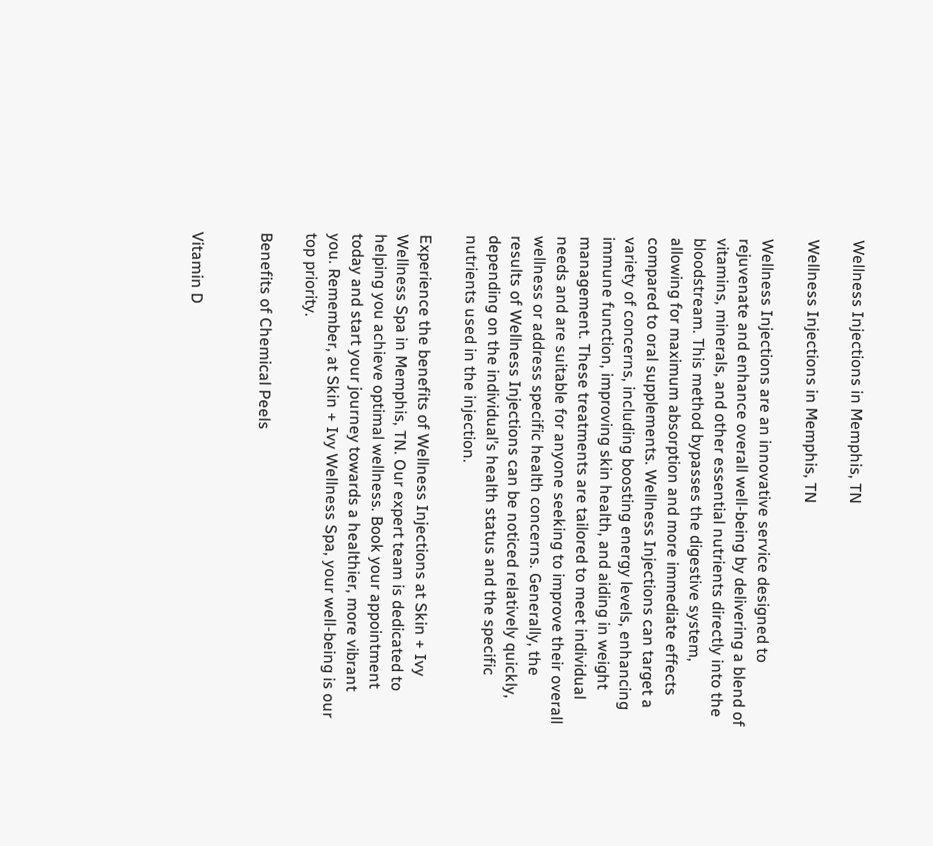Wellness Injections in Memphis, TN

Wellness Injections in Memphis, TN

Wellness Injections are an innovative service designed to rejuvenate and enhance overall well-being by delivering a blend of vitamins, minerals, and other essential nutrients directly into the bloodstream. This method bypasses the digestive system, allowing for maximum absorption and more immediate effects compared to oral supplements. Wellness Injections can target a variety of concerns, including boosting energy levels, enhancing immune function, improving skin health, and aiding in weight management. These treatments are tailored to meet individual needs and are suitable for anyone seeking to improve their overall wellness or address specific health concerns. Generally, the results of Wellness Injections can be noticed relatively quickly, depending on the individual’s health status and the specific nutrients used in the injection.

Experience the benefits of Wellness Injections at Skin + Ivy Wellness Spa in Memphis, TN. Our expert team is dedicated to helping you achieve optimal wellness. Book your appointment today and start your journey towards a healthier, more vibrant you. Remember, at Skin + Ivy Wellness Spa, your well-being is our top priority.

Benefits of Chemical Peels


Vitamin D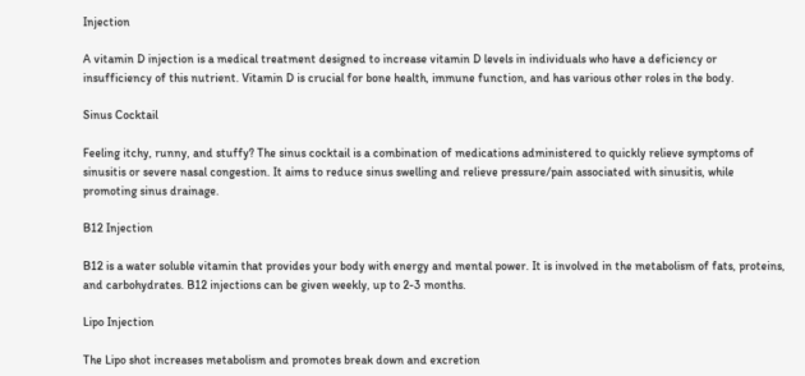Injection

A vitamin D injection is a medical treatment designed to increase vitamin D levels in individuals who have a deficiency or insufficiency of this nutrient. Vitamin D is crucial for bone health, immune function, and has various other roles in the body.

Sinus Cocktail

Feeling itchy, runny, and stuffy? The sinus cocktail is a combination of medications administered to quickly relieve symptoms of sinusitis or severe nasal congestion. It aims to reduce sinus swelling and relieve pressure/pain associated with sinusitis, while promoting sinus drainage.

B12 Injection

B12 is a water soluble vitamin that provides your body with energy and mental power. It is involved in the metabolism of fats, proteins, and carbohydrates. B12 injections can be given weekly, up to 2-3 months.

Lipo Injection

The Lipo shot increases metabolism and promotes break down and excretion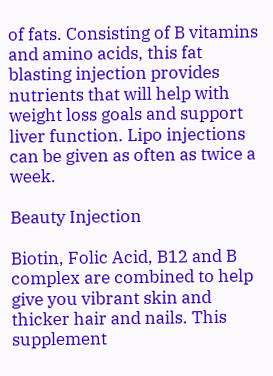of fats. Consisting of B vitamins and amino acids, this fat blasting injection provides nutrients that will help with weight loss goals and support liver function. Lipo injections can be given as often as twice a week.

Beauty Injection

Biotin, Folic Acid, B12 and B complex are combined to help give you vibrant skin and thicker hair and nails. This supplement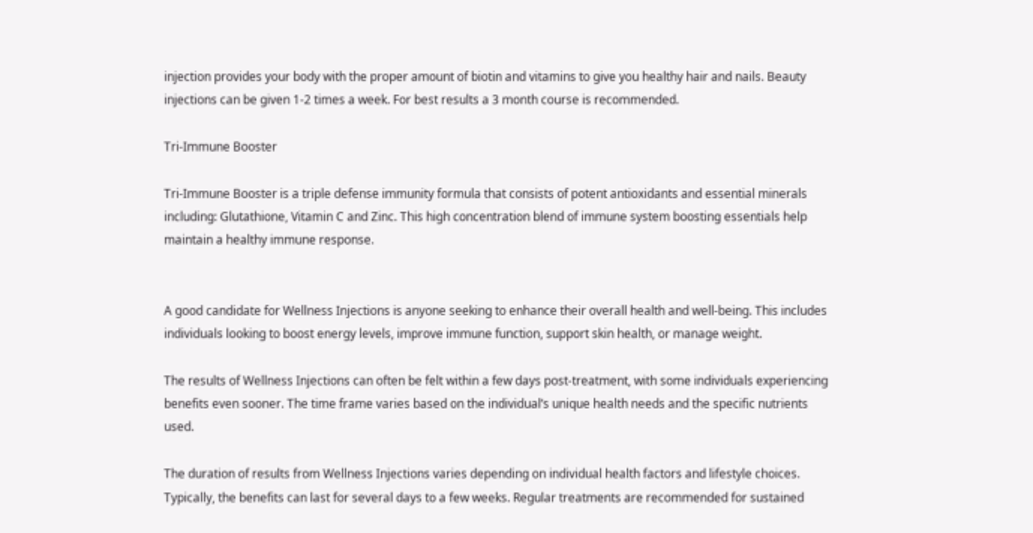injection provides your body with the proper amount of biotin and vitamins to give you healthy hair and nails. Beauty injections can be given 1-2 times a week. For best results a 3 month course is recommended.

Tri-Immune Booster

Tri-Immune Booster is a triple defense immunity formula that consists of potent antioxidants and essential minerals including: Glutathione, Vitamin C and Zinc. This high concentration blend of immune system boosting essentials help maintain a healthy immune response.


A good candidate for Wellness Injections is anyone seeking to enhance their overall health and well-being. This includes individuals looking to boost energy levels, improve immune function, support skin health, or manage weight.

The results of Wellness Injections can often be felt within a few days post-treatment, with some individuals experiencing benefits even sooner. The time frame varies based on the individual’s unique health needs and the specific nutrients used.

The duration of results from Wellness Injections varies depending on individual health factors and lifestyle choices. Typically, the benefits can last for several days to a few weeks. Regular treatments are recommended for sustained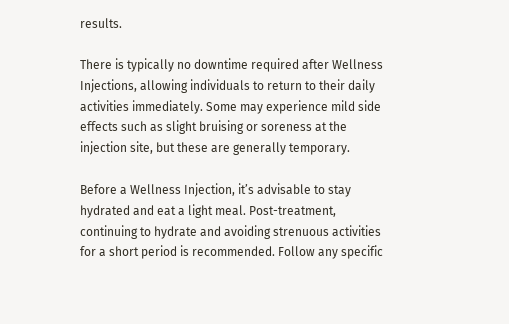results.

There is typically no downtime required after Wellness Injections, allowing individuals to return to their daily activities immediately. Some may experience mild side effects such as slight bruising or soreness at the injection site, but these are generally temporary.

Before a Wellness Injection, it’s advisable to stay hydrated and eat a light meal. Post-treatment, continuing to hydrate and avoiding strenuous activities for a short period is recommended. Follow any specific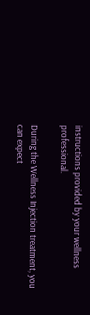instructions provided by your wellness professional.

During the Wellness Injection treatment, you can expect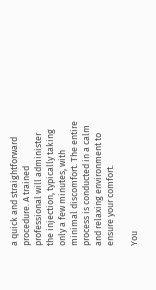a quick and straightforward procedure. A trained professional will administer the injection, typically taking only a few minutes, with minimal discomfort. The entire process is conducted in a calm and relaxing environment to ensure your comfort.

You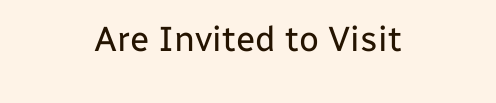Are Invited to Visit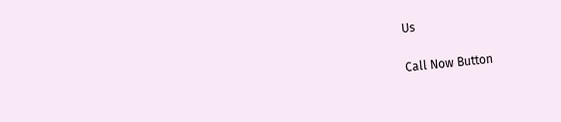Us


Call Now Button